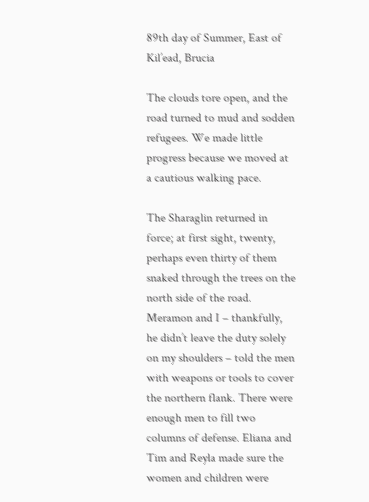89th day of Summer, East of Kil’ead, Brucia

The clouds tore open, and the road turned to mud and sodden refugees. We made little progress because we moved at a cautious walking pace.

The Sharaglin returned in force; at first sight, twenty, perhaps even thirty of them snaked through the trees on the north side of the road. Meramon and I – thankfully, he didn’t leave the duty solely on my shoulders – told the men with weapons or tools to cover the northern flank. There were enough men to fill two columns of defense. Eliana and Tim and Reyla made sure the women and children were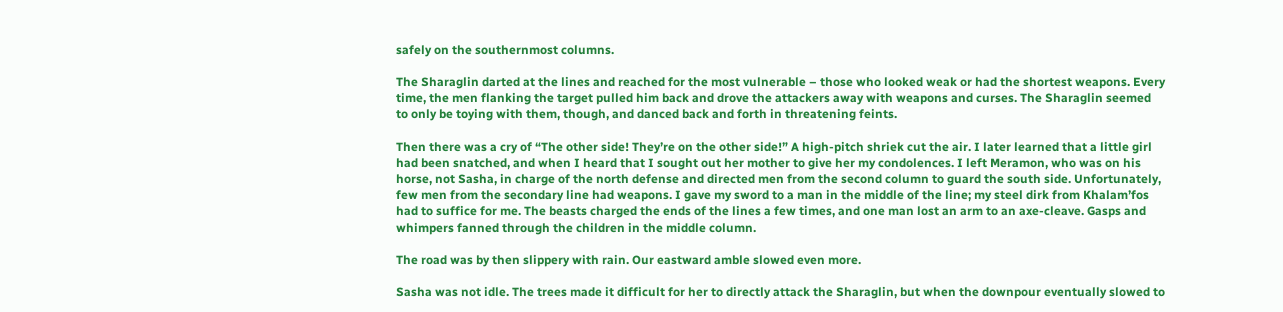safely on the southernmost columns.

The Sharaglin darted at the lines and reached for the most vulnerable – those who looked weak or had the shortest weapons. Every time, the men flanking the target pulled him back and drove the attackers away with weapons and curses. The Sharaglin seemed to only be toying with them, though, and danced back and forth in threatening feints.

Then there was a cry of “The other side! They’re on the other side!” A high-pitch shriek cut the air. I later learned that a little girl had been snatched, and when I heard that I sought out her mother to give her my condolences. I left Meramon, who was on his horse, not Sasha, in charge of the north defense and directed men from the second column to guard the south side. Unfortunately, few men from the secondary line had weapons. I gave my sword to a man in the middle of the line; my steel dirk from Khalam’fos had to suffice for me. The beasts charged the ends of the lines a few times, and one man lost an arm to an axe-cleave. Gasps and whimpers fanned through the children in the middle column.

The road was by then slippery with rain. Our eastward amble slowed even more.

Sasha was not idle. The trees made it difficult for her to directly attack the Sharaglin, but when the downpour eventually slowed to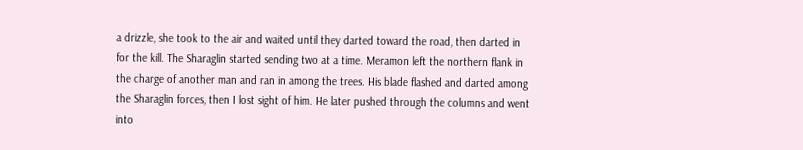a drizzle, she took to the air and waited until they darted toward the road, then darted in for the kill. The Sharaglin started sending two at a time. Meramon left the northern flank in the charge of another man and ran in among the trees. His blade flashed and darted among the Sharaglin forces, then I lost sight of him. He later pushed through the columns and went into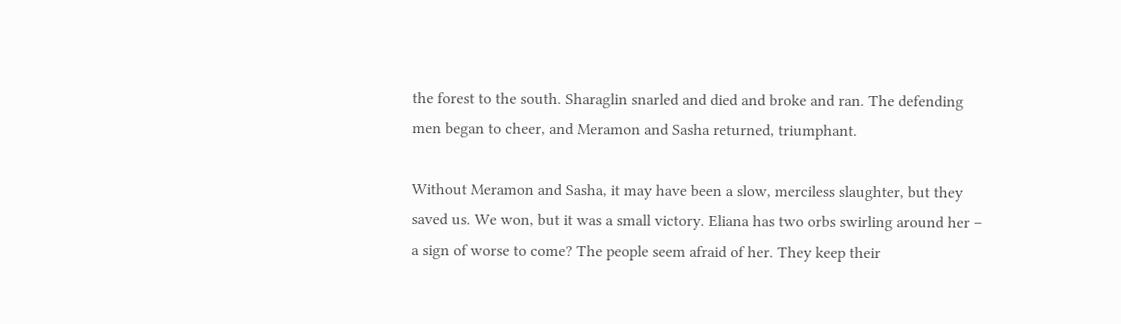the forest to the south. Sharaglin snarled and died and broke and ran. The defending men began to cheer, and Meramon and Sasha returned, triumphant.

Without Meramon and Sasha, it may have been a slow, merciless slaughter, but they saved us. We won, but it was a small victory. Eliana has two orbs swirling around her – a sign of worse to come? The people seem afraid of her. They keep their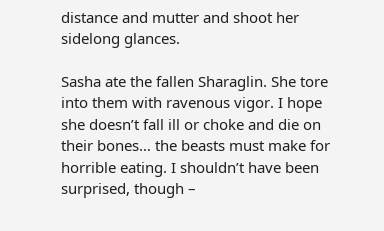distance and mutter and shoot her sidelong glances.

Sasha ate the fallen Sharaglin. She tore into them with ravenous vigor. I hope she doesn’t fall ill or choke and die on their bones… the beasts must make for horrible eating. I shouldn’t have been surprised, though –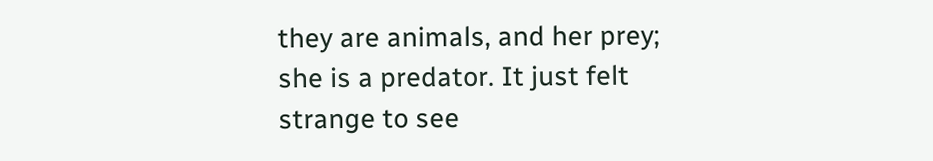they are animals, and her prey; she is a predator. It just felt strange to see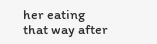her eating that way after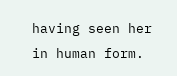having seen her in human form.